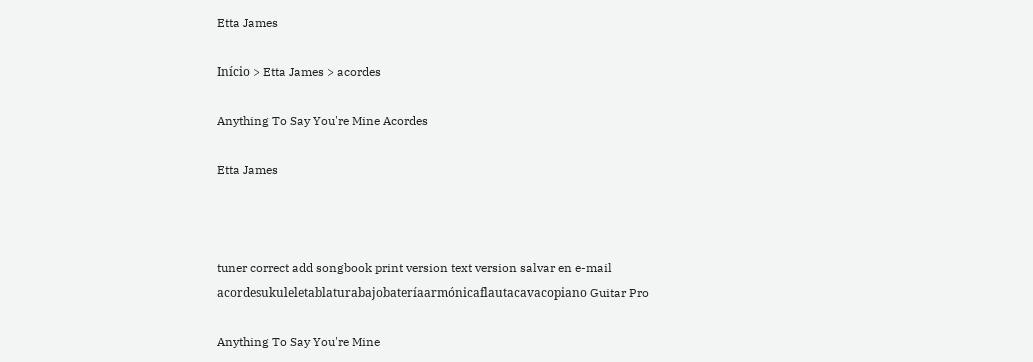Etta James

Início > Etta James > acordes

Anything To Say You're Mine Acordes

Etta James



tuner correct add songbook print version text version salvar en e-mail
acordesukuleletablaturabajobateríaarmónicaflautacavacopiano Guitar Pro

Anything To Say You're Mine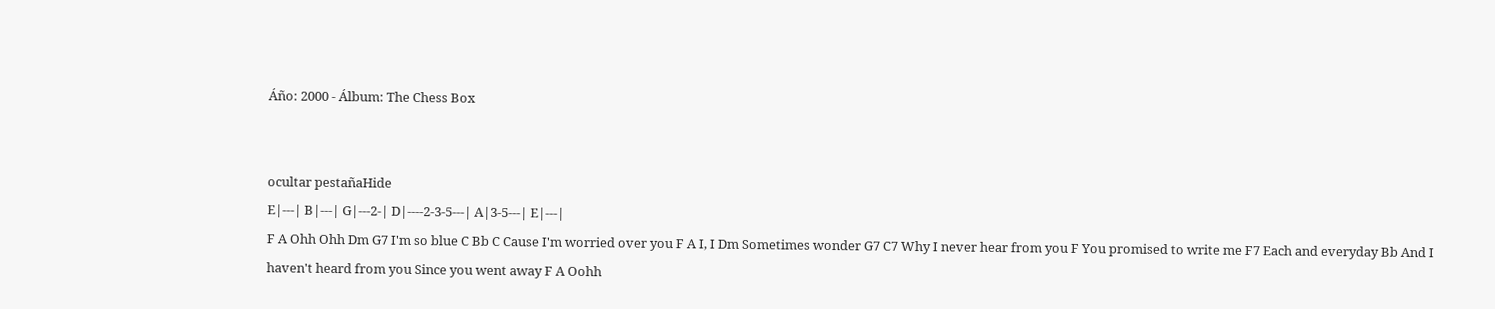Áño: 2000 - Álbum: The Chess Box


ocultar pestañaHide
E|---| B|---| G|---2-| D|----2-3-5---| A|3-5---| E|---|
F A Ohh Ohh Dm G7 I'm so blue C Bb C Cause I'm worried over you F A I, I Dm Sometimes wonder G7 C7 Why I never hear from you F You promised to write me F7 Each and everyday Bb And I haven't heard from you Since you went away F A Oohh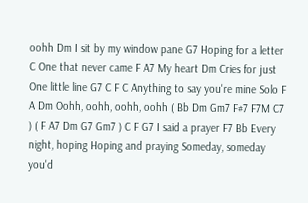oohh Dm I sit by my window pane G7 Hoping for a letter C One that never came F A7 My heart Dm Cries for just One little line G7 C F C Anything to say you're mine Solo F A Dm Oohh, oohh, oohh, oohh ( Bb Dm Gm7 F#7 F7M C7 ) ( F A7 Dm G7 Gm7 ) C F G7 I said a prayer F7 Bb Every night, hoping Hoping and praying Someday, someday you'd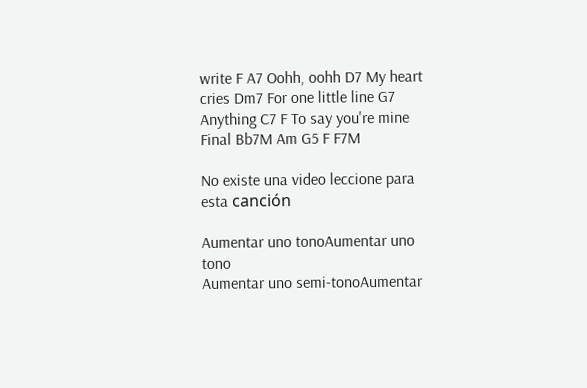write F A7 Oohh, oohh D7 My heart cries Dm7 For one little line G7 Anything C7 F To say you're mine Final Bb7M Am G5 F F7M

No existe una video leccione para esta canción

Aumentar uno tonoAumentar uno tono
Aumentar uno semi-tonoAumentar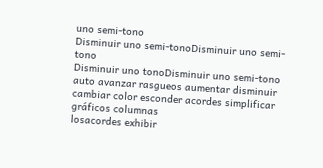uno semi-tono
Disminuir uno semi-tonoDisminuir uno semi-tono
Disminuir uno tonoDisminuir uno semi-tono
auto avanzar rasgueos aumentar disminuir cambiar color esconder acordes simplificar gráficos columnas
losacordes exhibir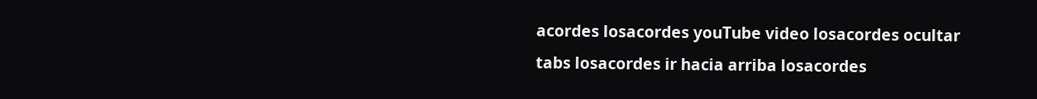acordes losacordes youTube video losacordes ocultar tabs losacordes ir hacia arriba losacordes